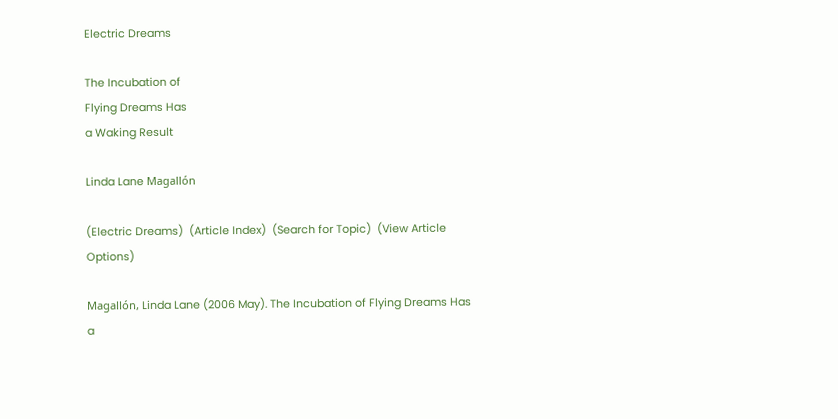Electric Dreams

The Incubation of
Flying Dreams Has
a Waking Result

Linda Lane Magallón

(Electric Dreams)  (Article Index)  (Search for Topic)  (View Article Options)

Magallón, Linda Lane (2006 May). The Incubation of Flying Dreams Has a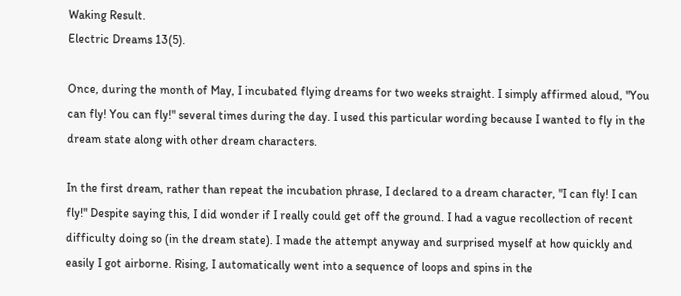Waking Result.
Electric Dreams 13(5).

Once, during the month of May, I incubated flying dreams for two weeks straight. I simply affirmed aloud, "You can fly! You can fly!" several times during the day. I used this particular wording because I wanted to fly in the dream state along with other dream characters.

In the first dream, rather than repeat the incubation phrase, I declared to a dream character, "I can fly! I can fly!" Despite saying this, I did wonder if I really could get off the ground. I had a vague recollection of recent difficulty doing so (in the dream state). I made the attempt anyway and surprised myself at how quickly and easily I got airborne. Rising, I automatically went into a sequence of loops and spins in the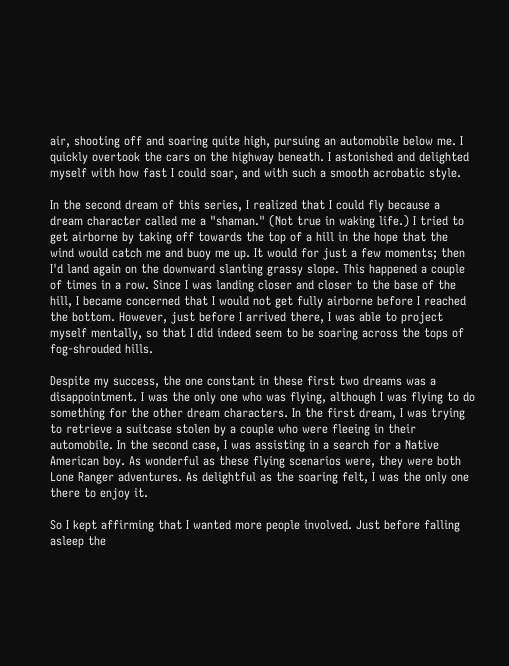air, shooting off and soaring quite high, pursuing an automobile below me. I quickly overtook the cars on the highway beneath. I astonished and delighted myself with how fast I could soar, and with such a smooth acrobatic style.

In the second dream of this series, I realized that I could fly because a dream character called me a "shaman." (Not true in waking life.) I tried to get airborne by taking off towards the top of a hill in the hope that the wind would catch me and buoy me up. It would for just a few moments; then I'd land again on the downward slanting grassy slope. This happened a couple of times in a row. Since I was landing closer and closer to the base of the hill, I became concerned that I would not get fully airborne before I reached the bottom. However, just before I arrived there, I was able to project myself mentally, so that I did indeed seem to be soaring across the tops of fog-shrouded hills.

Despite my success, the one constant in these first two dreams was a disappointment. I was the only one who was flying, although I was flying to do something for the other dream characters. In the first dream, I was trying to retrieve a suitcase stolen by a couple who were fleeing in their automobile. In the second case, I was assisting in a search for a Native American boy. As wonderful as these flying scenarios were, they were both Lone Ranger adventures. As delightful as the soaring felt, I was the only one there to enjoy it.

So I kept affirming that I wanted more people involved. Just before falling asleep the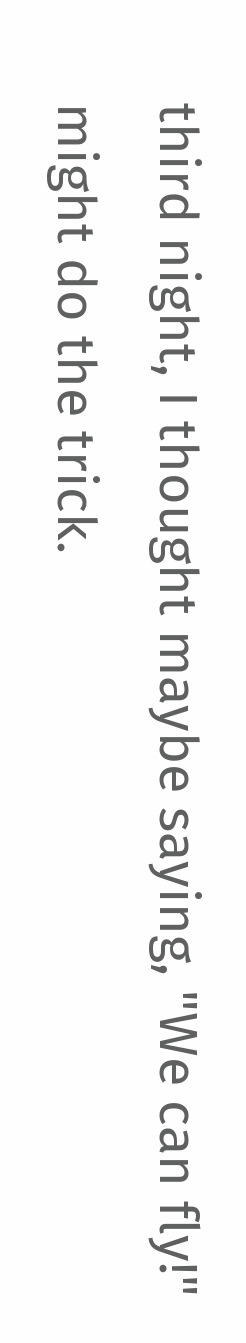third night, I thought maybe saying, "We can fly!" might do the trick.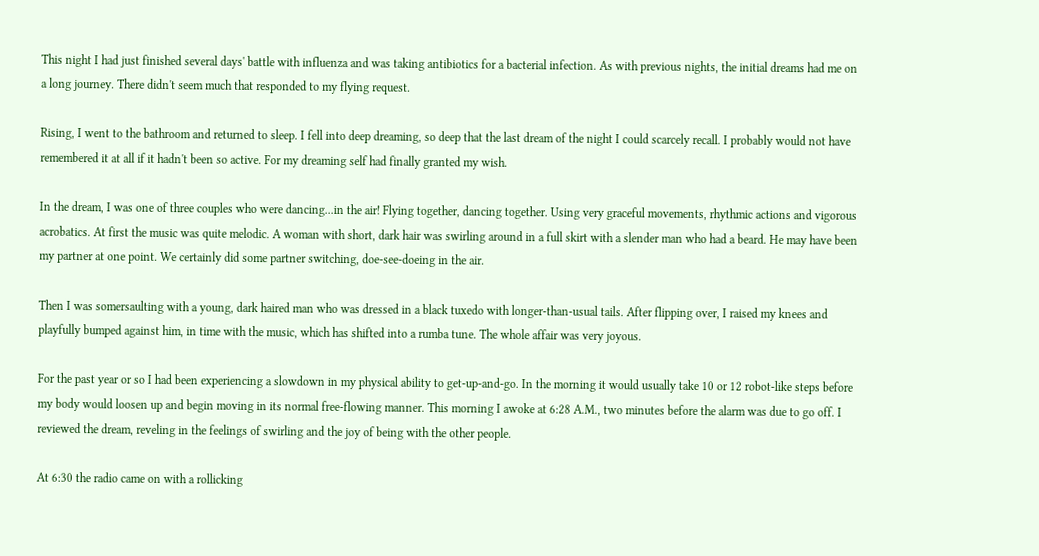This night I had just finished several days' battle with influenza and was taking antibiotics for a bacterial infection. As with previous nights, the initial dreams had me on a long journey. There didn't seem much that responded to my flying request.

Rising, I went to the bathroom and returned to sleep. I fell into deep dreaming, so deep that the last dream of the night I could scarcely recall. I probably would not have remembered it at all if it hadn't been so active. For my dreaming self had finally granted my wish.

In the dream, I was one of three couples who were dancing...in the air! Flying together, dancing together. Using very graceful movements, rhythmic actions and vigorous acrobatics. At first the music was quite melodic. A woman with short, dark hair was swirling around in a full skirt with a slender man who had a beard. He may have been my partner at one point. We certainly did some partner switching, doe-see-doeing in the air.

Then I was somersaulting with a young, dark haired man who was dressed in a black tuxedo with longer-than-usual tails. After flipping over, I raised my knees and playfully bumped against him, in time with the music, which has shifted into a rumba tune. The whole affair was very joyous.

For the past year or so I had been experiencing a slowdown in my physical ability to get-up-and-go. In the morning it would usually take 10 or 12 robot-like steps before my body would loosen up and begin moving in its normal free-flowing manner. This morning I awoke at 6:28 A.M., two minutes before the alarm was due to go off. I reviewed the dream, reveling in the feelings of swirling and the joy of being with the other people.

At 6:30 the radio came on with a rollicking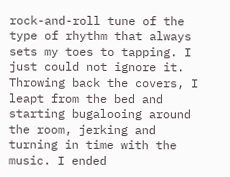rock-and-roll tune of the type of rhythm that always sets my toes to tapping. I just could not ignore it. Throwing back the covers, I leapt from the bed and starting bugalooing around the room, jerking and turning in time with the music. I ended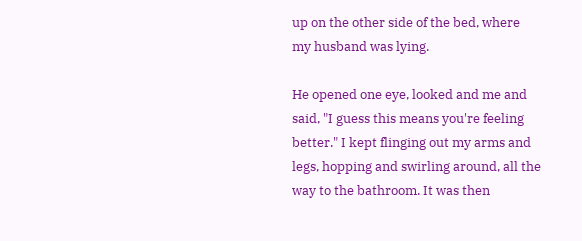up on the other side of the bed, where my husband was lying.

He opened one eye, looked and me and said, "I guess this means you're feeling better." I kept flinging out my arms and legs, hopping and swirling around, all the way to the bathroom. It was then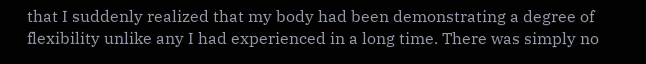that I suddenly realized that my body had been demonstrating a degree of flexibility unlike any I had experienced in a long time. There was simply no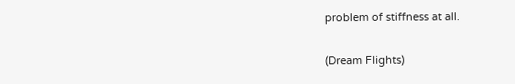problem of stiffness at all.

(Dream Flights)